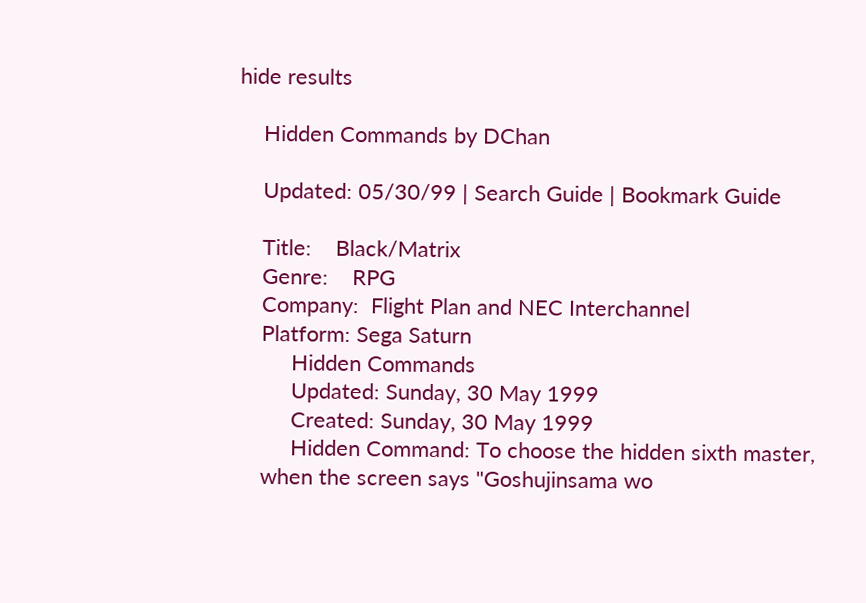hide results

    Hidden Commands by DChan

    Updated: 05/30/99 | Search Guide | Bookmark Guide

    Title:    Black/Matrix
    Genre:    RPG
    Company:  Flight Plan and NEC Interchannel
    Platform: Sega Saturn
         Hidden Commands
         Updated: Sunday, 30 May 1999
         Created: Sunday, 30 May 1999
         Hidden Command: To choose the hidden sixth master,
    when the screen says "Goshujinsama wo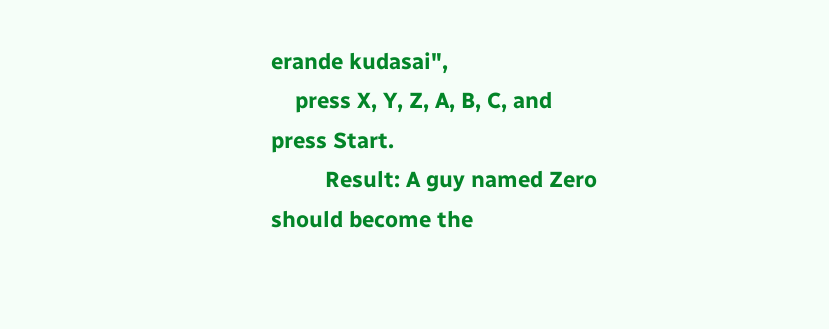erande kudasai",
    press X, Y, Z, A, B, C, and press Start.
         Result: A guy named Zero should become the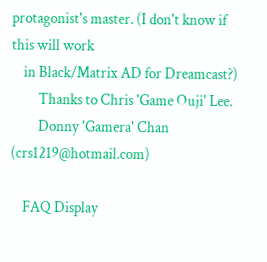protagonist's master. (I don't know if this will work
    in Black/Matrix AD for Dreamcast?)
         Thanks to Chris 'Game Ouji' Lee.
         Donny 'Gamera' Chan (crs1219@hotmail.com)

    FAQ Display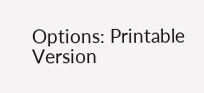Options: Printable Version